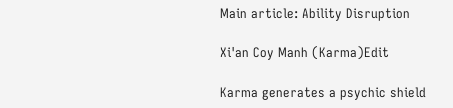Main article: Ability Disruption

Xi'an Coy Manh (Karma)Edit

Karma generates a psychic shield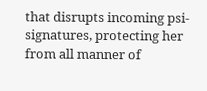that disrupts incoming psi-signatures, protecting her from all manner of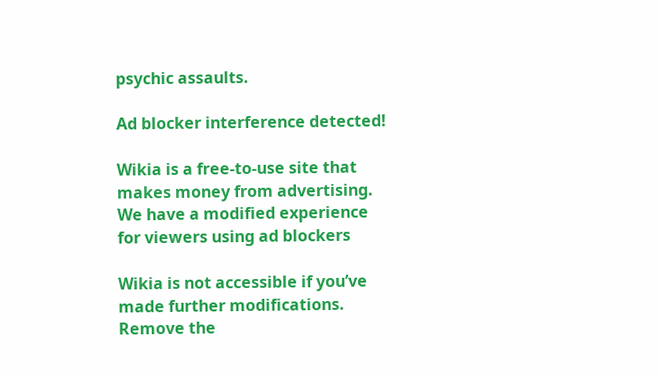psychic assaults.

Ad blocker interference detected!

Wikia is a free-to-use site that makes money from advertising. We have a modified experience for viewers using ad blockers

Wikia is not accessible if you’ve made further modifications. Remove the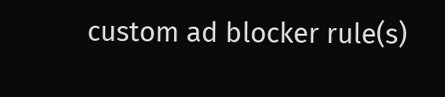custom ad blocker rule(s)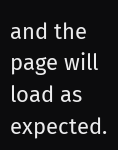and the page will load as expected.